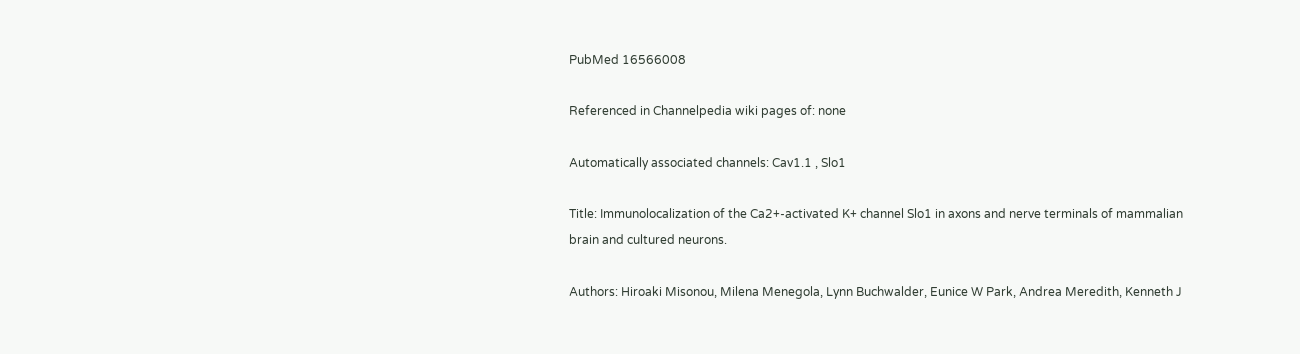PubMed 16566008

Referenced in Channelpedia wiki pages of: none

Automatically associated channels: Cav1.1 , Slo1

Title: Immunolocalization of the Ca2+-activated K+ channel Slo1 in axons and nerve terminals of mammalian brain and cultured neurons.

Authors: Hiroaki Misonou, Milena Menegola, Lynn Buchwalder, Eunice W Park, Andrea Meredith, Kenneth J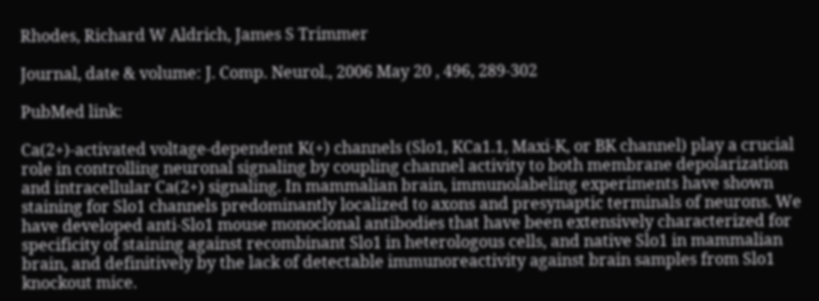Rhodes, Richard W Aldrich, James S Trimmer

Journal, date & volume: J. Comp. Neurol., 2006 May 20 , 496, 289-302

PubMed link:

Ca(2+)-activated voltage-dependent K(+) channels (Slo1, KCa1.1, Maxi-K, or BK channel) play a crucial role in controlling neuronal signaling by coupling channel activity to both membrane depolarization and intracellular Ca(2+) signaling. In mammalian brain, immunolabeling experiments have shown staining for Slo1 channels predominantly localized to axons and presynaptic terminals of neurons. We have developed anti-Slo1 mouse monoclonal antibodies that have been extensively characterized for specificity of staining against recombinant Slo1 in heterologous cells, and native Slo1 in mammalian brain, and definitively by the lack of detectable immunoreactivity against brain samples from Slo1 knockout mice.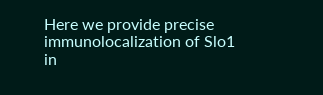Here we provide precise immunolocalization of Slo1 in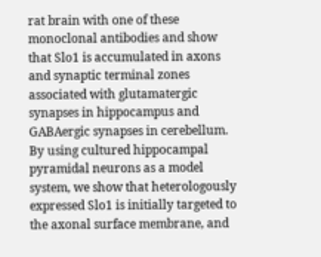rat brain with one of these monoclonal antibodies and show that Slo1 is accumulated in axons and synaptic terminal zones associated with glutamatergic synapses in hippocampus and GABAergic synapses in cerebellum. By using cultured hippocampal pyramidal neurons as a model system, we show that heterologously expressed Slo1 is initially targeted to the axonal surface membrane, and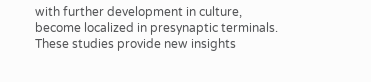with further development in culture, become localized in presynaptic terminals. These studies provide new insights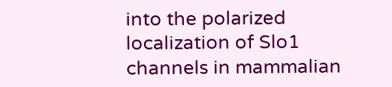into the polarized localization of Slo1 channels in mammalian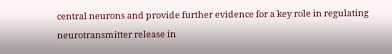central neurons and provide further evidence for a key role in regulating neurotransmitter release in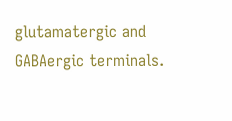glutamatergic and GABAergic terminals.